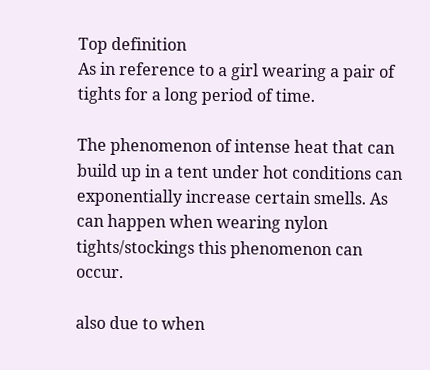Top definition
As in reference to a girl wearing a pair of tights for a long period of time.

The phenomenon of intense heat that can build up in a tent under hot conditions can exponentially increase certain smells. As can happen when wearing nylon tights/stockings this phenomenon can occur.

also due to when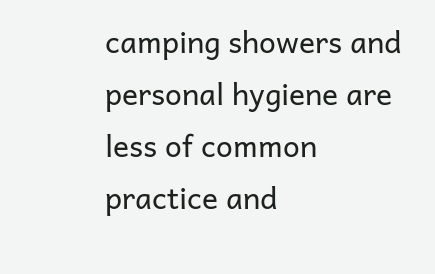camping showers and personal hygiene are less of common practice and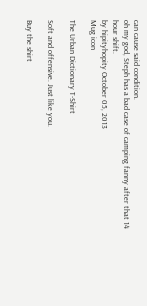can cause said condition.
oh my god, Steph has a bad case of camping fanny after that 14 hour shift.
by hipityhopity October 05, 2013
Mug icon

The Urban Dictionary T-Shirt

Soft and offensive. Just like you.

Buy the shirt